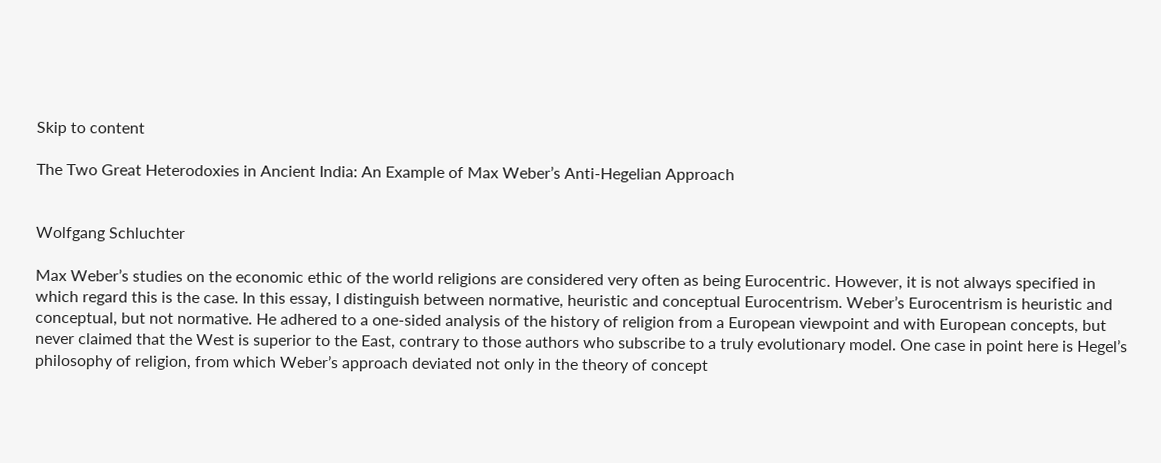Skip to content

The Two Great Heterodoxies in Ancient India: An Example of Max Weber’s Anti-Hegelian Approach


Wolfgang Schluchter

Max Weber’s studies on the economic ethic of the world religions are considered very often as being Eurocentric. However, it is not always specified in which regard this is the case. In this essay, I distinguish between normative, heuristic and conceptual Eurocentrism. Weber’s Eurocentrism is heuristic and conceptual, but not normative. He adhered to a one-sided analysis of the history of religion from a European viewpoint and with European concepts, but never claimed that the West is superior to the East, contrary to those authors who subscribe to a truly evolutionary model. One case in point here is Hegel’s philosophy of religion, from which Weber’s approach deviated not only in the theory of concept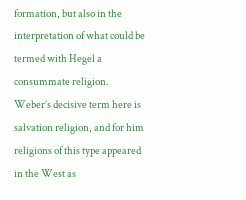formation, but also in the interpretation of what could be termed with Hegel a consummate religion. Weber’s decisive term here is salvation religion, and for him religions of this type appeared in the West as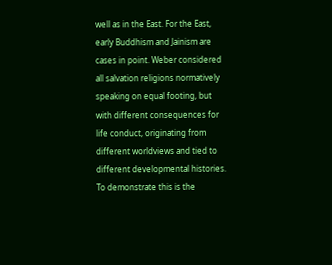well as in the East. For the East, early Buddhism and Jainism are cases in point. Weber considered all salvation religions normatively speaking on equal footing, but with different consequences for life conduct, originating from different worldviews and tied to different developmental histories. To demonstrate this is the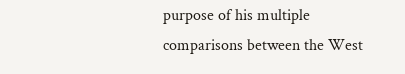purpose of his multiple comparisons between the West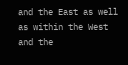and the East as well as within the West and the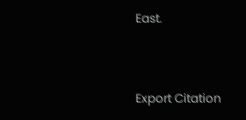East.


Export Citation